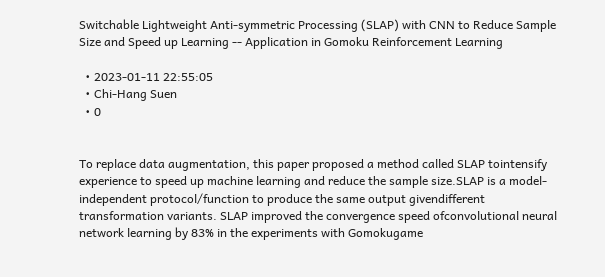Switchable Lightweight Anti-symmetric Processing (SLAP) with CNN to Reduce Sample Size and Speed up Learning -- Application in Gomoku Reinforcement Learning

  • 2023-01-11 22:55:05
  • Chi-Hang Suen
  • 0


To replace data augmentation, this paper proposed a method called SLAP tointensify experience to speed up machine learning and reduce the sample size.SLAP is a model-independent protocol/function to produce the same output givendifferent transformation variants. SLAP improved the convergence speed ofconvolutional neural network learning by 83% in the experiments with Gomokugame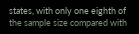states, with only one eighth of the sample size compared with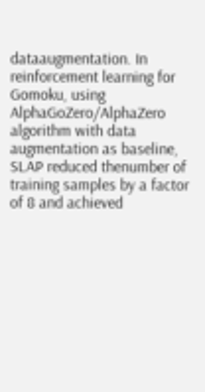dataaugmentation. In reinforcement learning for Gomoku, using AlphaGoZero/AlphaZero algorithm with data augmentation as baseline, SLAP reduced thenumber of training samples by a factor of 8 and achieved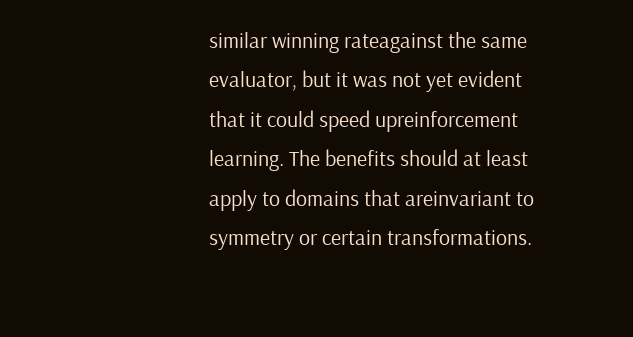similar winning rateagainst the same evaluator, but it was not yet evident that it could speed upreinforcement learning. The benefits should at least apply to domains that areinvariant to symmetry or certain transformations.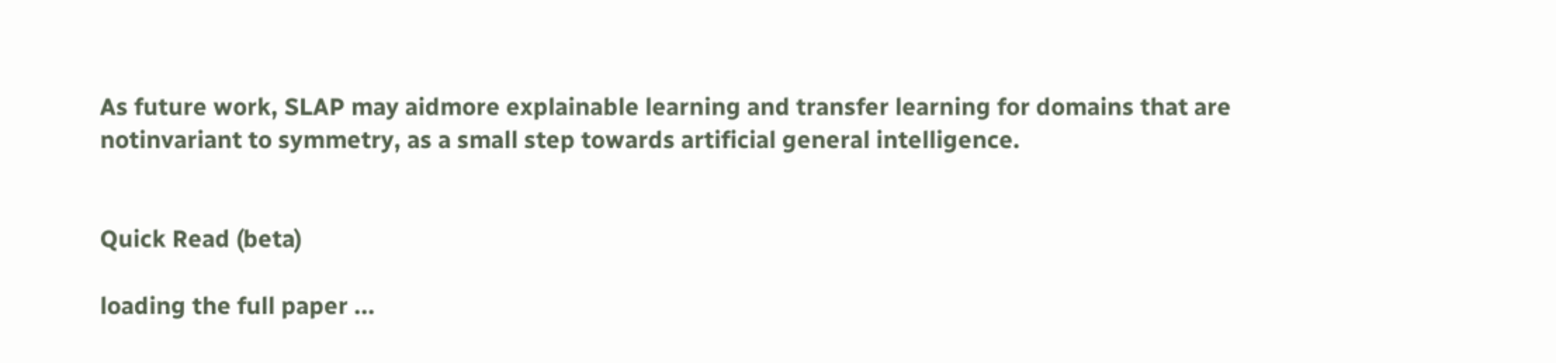As future work, SLAP may aidmore explainable learning and transfer learning for domains that are notinvariant to symmetry, as a small step towards artificial general intelligence.


Quick Read (beta)

loading the full paper ...